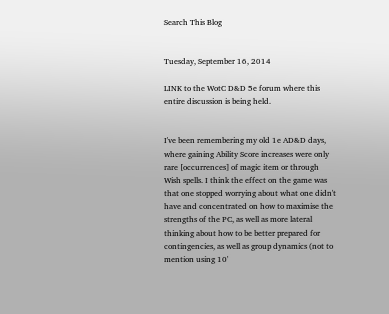Search This Blog


Tuesday, September 16, 2014

LINK to the WotC D&D 5e forum where this entire discussion is being held.


I've been remembering my old 1e AD&D days, where gaining Ability Score increases were only rare [occurrences] of magic item or through Wish spells. I think the effect on the game was that one stopped worrying about what one didn't have and concentrated on how to maximise the strengths of the PC, as well as more lateral thinking about how to be better prepared for contingencies, as well as group dynamics (not to mention using 10'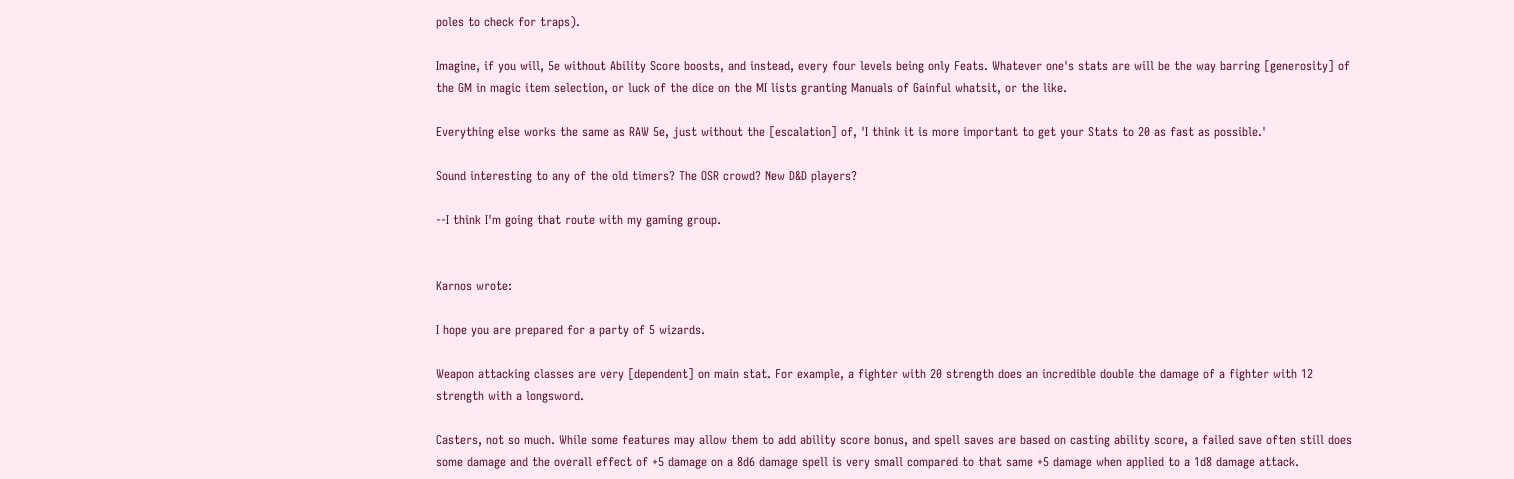poles to check for traps).

Imagine, if you will, 5e without Ability Score boosts, and instead, every four levels being only Feats. Whatever one's stats are will be the way barring [generosity] of the GM in magic item selection, or luck of the dice on the MI lists granting Manuals of Gainful whatsit, or the like.

Everything else works the same as RAW 5e, just without the [escalation] of, 'I think it is more important to get your Stats to 20 as fast as possible.'

Sound interesting to any of the old timers? The OSR crowd? New D&D players?

--I think I'm going that route with my gaming group.


Karnos wrote:

I hope you are prepared for a party of 5 wizards.

Weapon attacking classes are very [dependent] on main stat. For example, a fighter with 20 strength does an incredible double the damage of a fighter with 12 strength with a longsword.

Casters, not so much. While some features may allow them to add ability score bonus, and spell saves are based on casting ability score, a failed save often still does some damage and the overall effect of +5 damage on a 8d6 damage spell is very small compared to that same +5 damage when applied to a 1d8 damage attack.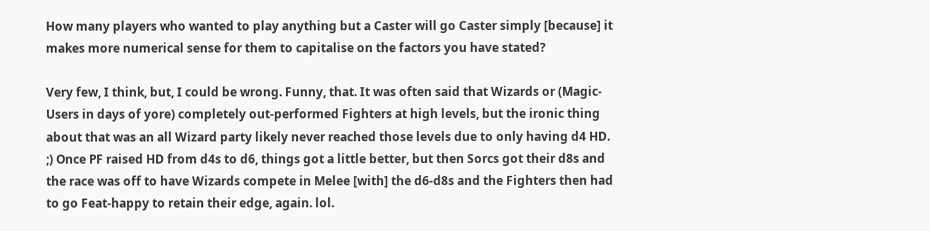How many players who wanted to play anything but a Caster will go Caster simply [because] it makes more numerical sense for them to capitalise on the factors you have stated?

Very few, I think, but, I could be wrong. Funny, that. It was often said that Wizards or (Magic-Users in days of yore) completely out-performed Fighters at high levels, but the ironic thing about that was an all Wizard party likely never reached those levels due to only having d4 HD. ;) Once PF raised HD from d4s to d6, things got a little better, but then Sorcs got their d8s and the race was off to have Wizards compete in Melee [with] the d6-d8s and the Fighters then had to go Feat-happy to retain their edge, again. lol.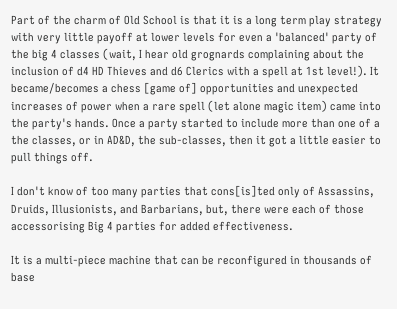Part of the charm of Old School is that it is a long term play strategy with very little payoff at lower levels for even a 'balanced' party of the big 4 classes (wait, I hear old grognards complaining about the inclusion of d4 HD Thieves and d6 Clerics with a spell at 1st level!). It became/becomes a chess [game of] opportunities and unexpected increases of power when a rare spell (let alone magic item) came into the party's hands. Once a party started to include more than one of a the classes, or in AD&D, the sub-classes, then it got a little easier to pull things off.

I don't know of too many parties that cons[is]ted only of Assassins, Druids, Illusionists, and Barbarians, but, there were each of those accessorising Big 4 parties for added effectiveness.

It is a multi-piece machine that can be reconfigured in thousands of base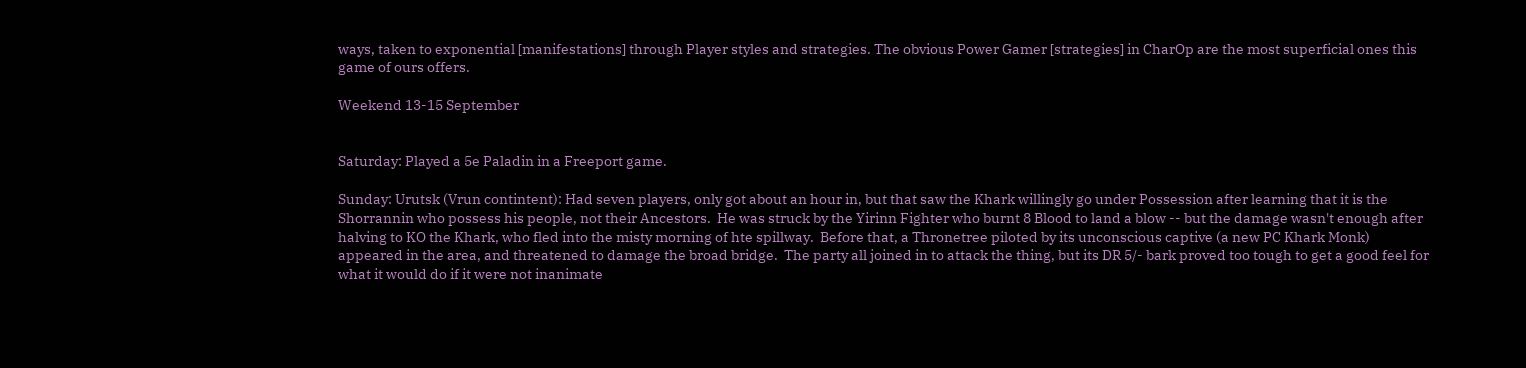ways, taken to exponential [manifestations] through Player styles and strategies. The obvious Power Gamer [strategies] in CharOp are the most superficial ones this game of ours offers.

Weekend 13-15 September


Saturday: Played a 5e Paladin in a Freeport game.

Sunday: Urutsk (Vrun contintent): Had seven players, only got about an hour in, but that saw the Khark willingly go under Possession after learning that it is the Shorrannin who possess his people, not their Ancestors.  He was struck by the Yirinn Fighter who burnt 8 Blood to land a blow -- but the damage wasn't enough after halving to KO the Khark, who fled into the misty morning of hte spillway.  Before that, a Thronetree piloted by its unconscious captive (a new PC Khark Monk) appeared in the area, and threatened to damage the broad bridge.  The party all joined in to attack the thing, but its DR 5/- bark proved too tough to get a good feel for what it would do if it were not inanimate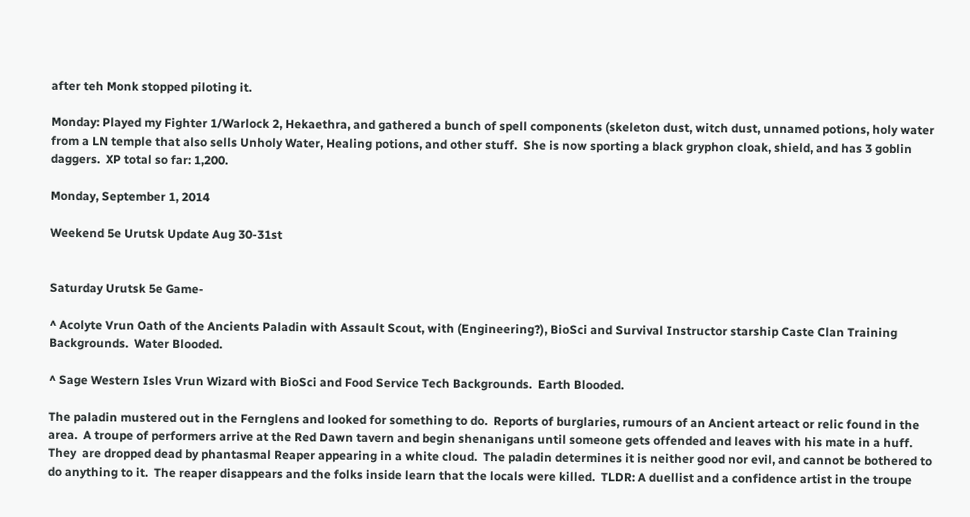after teh Monk stopped piloting it.

Monday: Played my Fighter 1/Warlock 2, Hekaethra, and gathered a bunch of spell components (skeleton dust, witch dust, unnamed potions, holy water from a LN temple that also sells Unholy Water, Healing potions, and other stuff.  She is now sporting a black gryphon cloak, shield, and has 3 goblin daggers.  XP total so far: 1,200.

Monday, September 1, 2014

Weekend 5e Urutsk Update Aug 30-31st


Saturday Urutsk 5e Game-

^ Acolyte Vrun Oath of the Ancients Paladin with Assault Scout, with (Engineering?), BioSci and Survival Instructor starship Caste Clan Training Backgrounds.  Water Blooded.

^ Sage Western Isles Vrun Wizard with BioSci and Food Service Tech Backgrounds.  Earth Blooded.

The paladin mustered out in the Fernglens and looked for something to do.  Reports of burglaries, rumours of an Ancient arteact or relic found in the area.  A troupe of performers arrive at the Red Dawn tavern and begin shenanigans until someone gets offended and leaves with his mate in a huff.  They  are dropped dead by phantasmal Reaper appearing in a white cloud.  The paladin determines it is neither good nor evil, and cannot be bothered to do anything to it.  The reaper disappears and the folks inside learn that the locals were killed.  TLDR: A duellist and a confidence artist in the troupe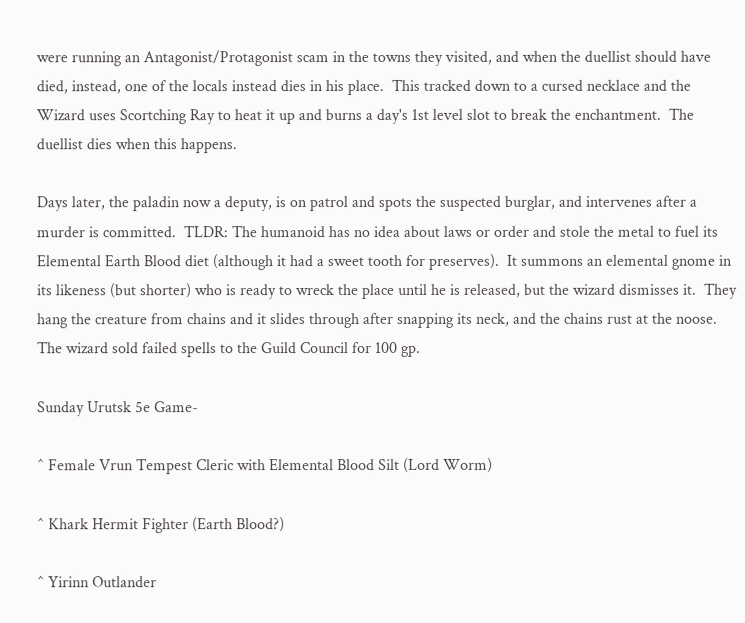were running an Antagonist/Protagonist scam in the towns they visited, and when the duellist should have died, instead, one of the locals instead dies in his place.  This tracked down to a cursed necklace and the Wizard uses Scortching Ray to heat it up and burns a day's 1st level slot to break the enchantment.  The duellist dies when this happens.

Days later, the paladin now a deputy, is on patrol and spots the suspected burglar, and intervenes after a murder is committed.  TLDR: The humanoid has no idea about laws or order and stole the metal to fuel its Elemental Earth Blood diet (although it had a sweet tooth for preserves).  It summons an elemental gnome in its likeness (but shorter) who is ready to wreck the place until he is released, but the wizard dismisses it.  They hang the creature from chains and it slides through after snapping its neck, and the chains rust at the noose.
The wizard sold failed spells to the Guild Council for 100 gp.

Sunday Urutsk 5e Game-

^ Female Vrun Tempest Cleric with Elemental Blood Silt (Lord Worm)

^ Khark Hermit Fighter (Earth Blood?)

^ Yirinn Outlander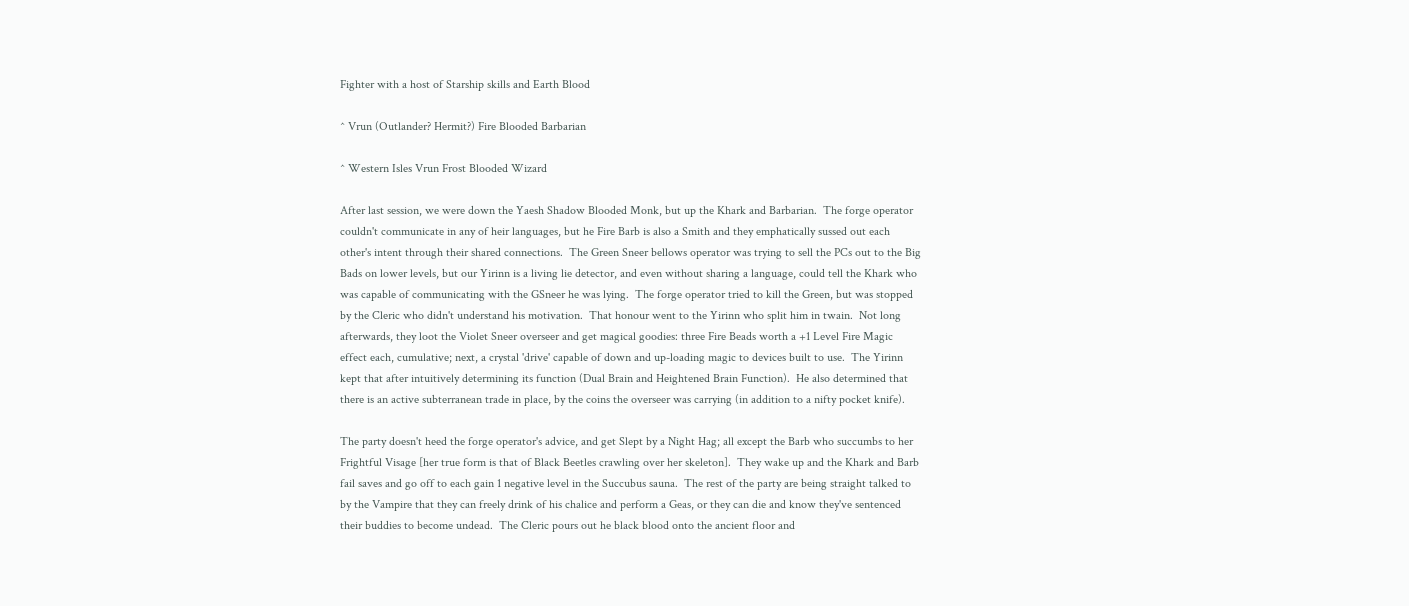Fighter with a host of Starship skills and Earth Blood

^ Vrun (Outlander? Hermit?) Fire Blooded Barbarian

^ Western Isles Vrun Frost Blooded Wizard

After last session, we were down the Yaesh Shadow Blooded Monk, but up the Khark and Barbarian.  The forge operator couldn't communicate in any of heir languages, but he Fire Barb is also a Smith and they emphatically sussed out each other's intent through their shared connections.  The Green Sneer bellows operator was trying to sell the PCs out to the Big Bads on lower levels, but our Yirinn is a living lie detector, and even without sharing a language, could tell the Khark who was capable of communicating with the GSneer he was lying.  The forge operator tried to kill the Green, but was stopped by the Cleric who didn't understand his motivation.  That honour went to the Yirinn who split him in twain.  Not long afterwards, they loot the Violet Sneer overseer and get magical goodies: three Fire Beads worth a +1 Level Fire Magic effect each, cumulative; next, a crystal 'drive' capable of down and up-loading magic to devices built to use.  The Yirinn kept that after intuitively determining its function (Dual Brain and Heightened Brain Function).  He also determined that there is an active subterranean trade in place, by the coins the overseer was carrying (in addition to a nifty pocket knife).

The party doesn't heed the forge operator's advice, and get Slept by a Night Hag; all except the Barb who succumbs to her Frightful Visage [her true form is that of Black Beetles crawling over her skeleton].  They wake up and the Khark and Barb fail saves and go off to each gain 1 negative level in the Succubus sauna.  The rest of the party are being straight talked to by the Vampire that they can freely drink of his chalice and perform a Geas, or they can die and know they've sentenced their buddies to become undead.  The Cleric pours out he black blood onto the ancient floor and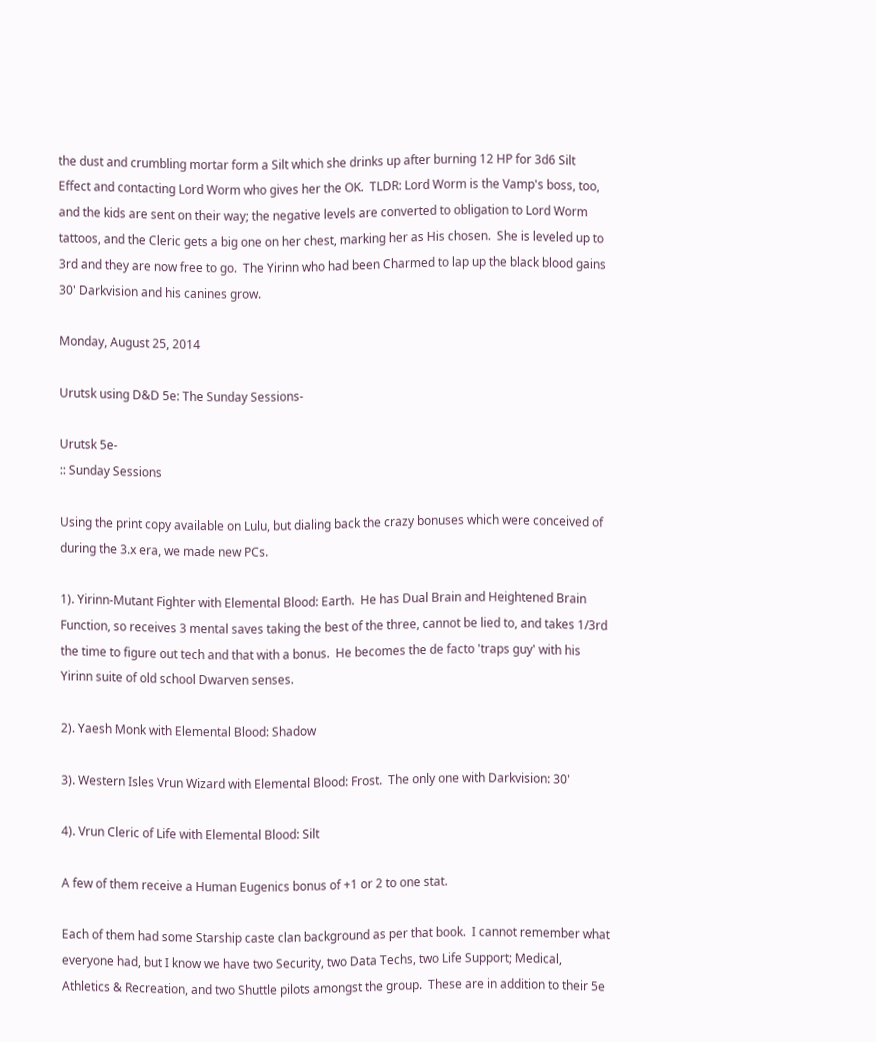the dust and crumbling mortar form a Silt which she drinks up after burning 12 HP for 3d6 Silt Effect and contacting Lord Worm who gives her the OK.  TLDR: Lord Worm is the Vamp's boss, too, and the kids are sent on their way; the negative levels are converted to obligation to Lord Worm tattoos, and the Cleric gets a big one on her chest, marking her as His chosen.  She is leveled up to 3rd and they are now free to go.  The Yirinn who had been Charmed to lap up the black blood gains 30' Darkvision and his canines grow.

Monday, August 25, 2014

Urutsk using D&D 5e: The Sunday Sessions-

Urutsk 5e-
:: Sunday Sessions

Using the print copy available on Lulu, but dialing back the crazy bonuses which were conceived of during the 3.x era, we made new PCs.

1). Yirinn-Mutant Fighter with Elemental Blood: Earth.  He has Dual Brain and Heightened Brain Function, so receives 3 mental saves taking the best of the three, cannot be lied to, and takes 1/3rd the time to figure out tech and that with a bonus.  He becomes the de facto 'traps guy' with his Yirinn suite of old school Dwarven senses.

2). Yaesh Monk with Elemental Blood: Shadow

3). Western Isles Vrun Wizard with Elemental Blood: Frost.  The only one with Darkvision: 30'

4). Vrun Cleric of Life with Elemental Blood: Silt

A few of them receive a Human Eugenics bonus of +1 or 2 to one stat.

Each of them had some Starship caste clan background as per that book.  I cannot remember what everyone had, but I know we have two Security, two Data Techs, two Life Support; Medical, Athletics & Recreation, and two Shuttle pilots amongst the group.  These are in addition to their 5e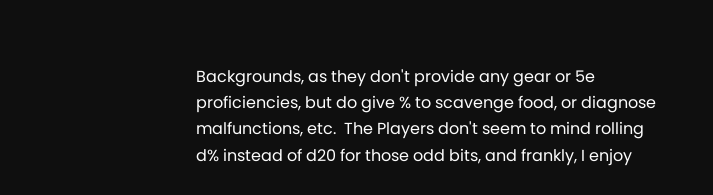Backgrounds, as they don't provide any gear or 5e proficiencies, but do give % to scavenge food, or diagnose malfunctions, etc.  The Players don't seem to mind rolling d% instead of d20 for those odd bits, and frankly, I enjoy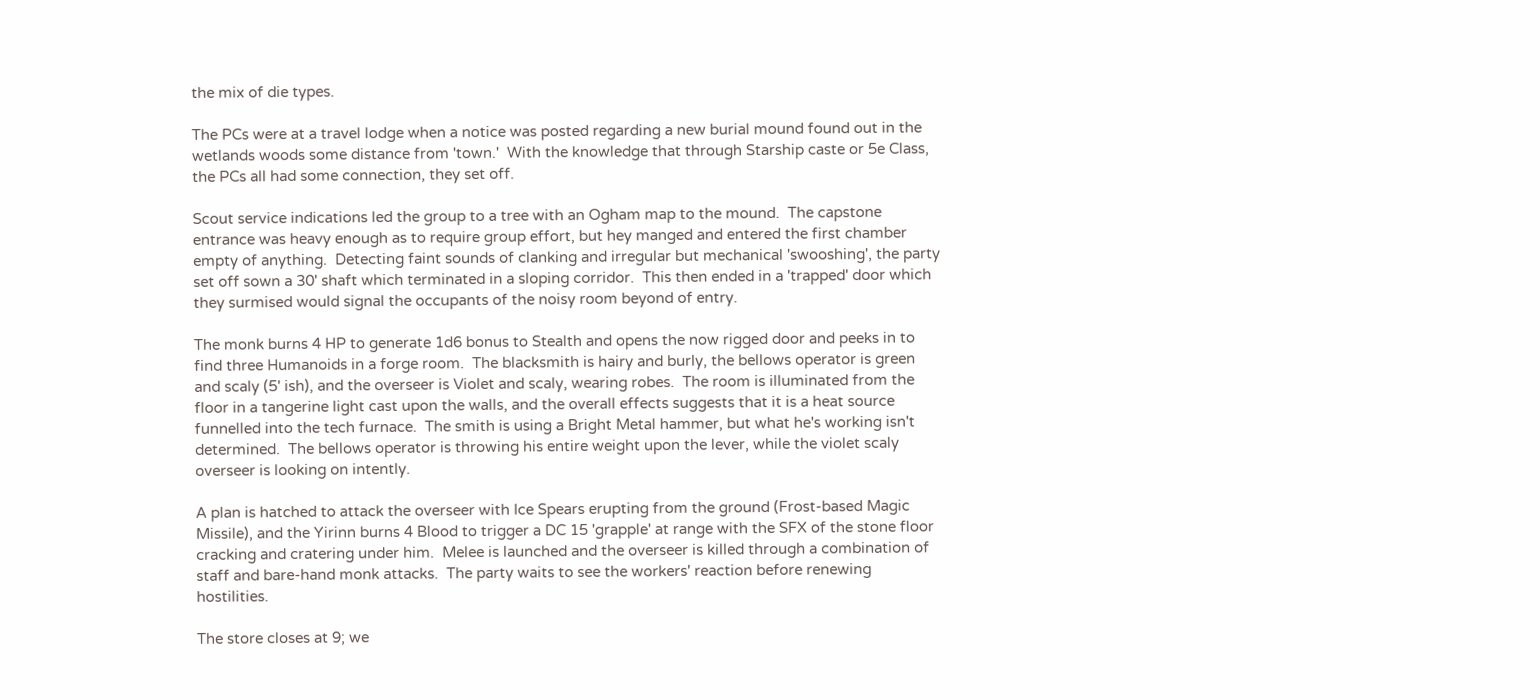the mix of die types.

The PCs were at a travel lodge when a notice was posted regarding a new burial mound found out in the wetlands woods some distance from 'town.'  With the knowledge that through Starship caste or 5e Class, the PCs all had some connection, they set off.

Scout service indications led the group to a tree with an Ogham map to the mound.  The capstone entrance was heavy enough as to require group effort, but hey manged and entered the first chamber empty of anything.  Detecting faint sounds of clanking and irregular but mechanical 'swooshing', the party set off sown a 30' shaft which terminated in a sloping corridor.  This then ended in a 'trapped' door which they surmised would signal the occupants of the noisy room beyond of entry.

The monk burns 4 HP to generate 1d6 bonus to Stealth and opens the now rigged door and peeks in to find three Humanoids in a forge room.  The blacksmith is hairy and burly, the bellows operator is green and scaly (5' ish), and the overseer is Violet and scaly, wearing robes.  The room is illuminated from the floor in a tangerine light cast upon the walls, and the overall effects suggests that it is a heat source funnelled into the tech furnace.  The smith is using a Bright Metal hammer, but what he's working isn't determined.  The bellows operator is throwing his entire weight upon the lever, while the violet scaly overseer is looking on intently.

A plan is hatched to attack the overseer with Ice Spears erupting from the ground (Frost-based Magic Missile), and the Yirinn burns 4 Blood to trigger a DC 15 'grapple' at range with the SFX of the stone floor cracking and cratering under him.  Melee is launched and the overseer is killed through a combination of staff and bare-hand monk attacks.  The party waits to see the workers' reaction before renewing hostilities.

The store closes at 9; we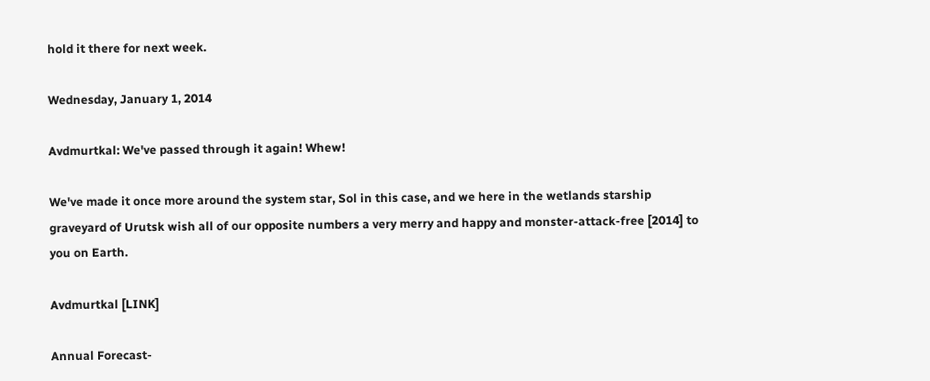hold it there for next week.

Wednesday, January 1, 2014

Avdmurtkal: We've passed through it again! Whew!

We've made it once more around the system star, Sol in this case, and we here in the wetlands starship graveyard of Urutsk wish all of our opposite numbers a very merry and happy and monster-attack-free [2014] to you on Earth.

Avdmurtkal [LINK]

Annual Forecast-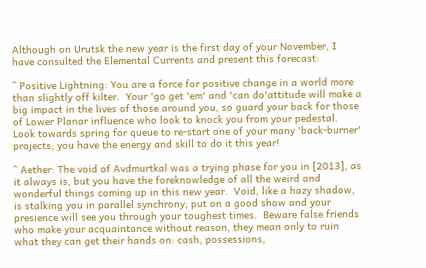Although on Urutsk the new year is the first day of your November, I have consulted the Elemental Currents and present this forecast:

^ Positive Lightning: You are a force for positive change in a world more than slightly off kilter.  Your 'go get 'em' and 'can do'attitude will make a big impact in the lives of those around you, so guard your back for those of Lower Planar influence who look to knock you from your pedestal.  Look towards spring for queue to re-start one of your many 'back-burner' projects; you have the energy and skill to do it this year!

^ Aether: The void of Avdmurtkal was a trying phase for you in [2013], as it always is, but you have the foreknowledge of all the weird and wonderful things coming up in this new year.  Void, like a hazy shadow, is stalking you in parallel synchrony; put on a good show and your presience will see you through your toughest times.  Beware false friends who make your acquaintance without reason, they mean only to ruin what they can get their hands on: cash, possessions,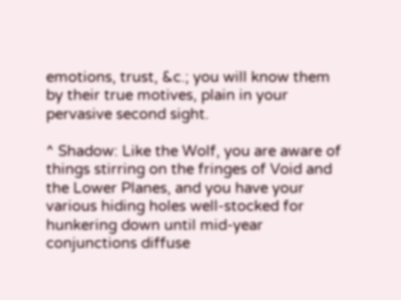emotions, trust, &c.; you will know them by their true motives, plain in your pervasive second sight.

^ Shadow: Like the Wolf, you are aware of things stirring on the fringes of Void and the Lower Planes, and you have your various hiding holes well-stocked for hunkering down until mid-year conjunctions diffuse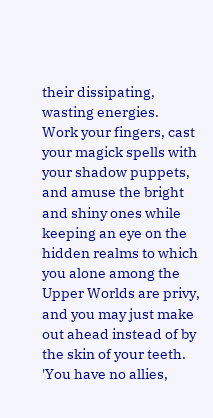their dissipating, wasting energies.  Work your fingers, cast your magick spells with your shadow puppets, and amuse the bright and shiny ones while keeping an eye on the hidden realms to which you alone among the Upper Worlds are privy, and you may just make out ahead instead of by the skin of your teeth.  'You have no allies,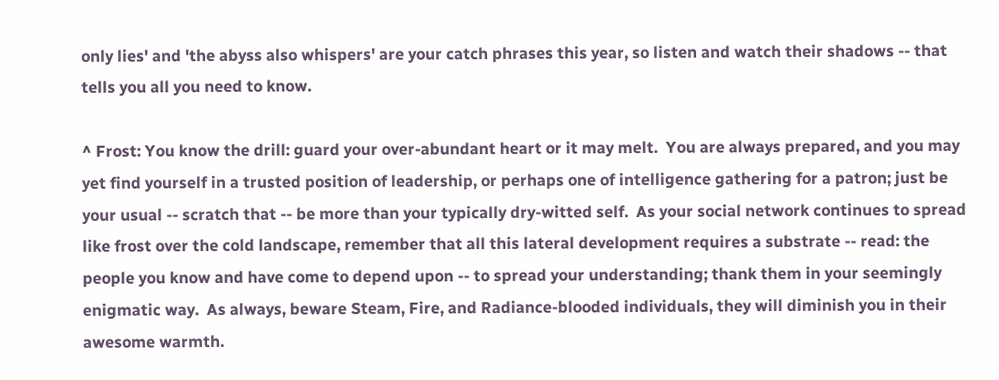only lies' and 'the abyss also whispers' are your catch phrases this year, so listen and watch their shadows -- that tells you all you need to know.

^ Frost: You know the drill: guard your over-abundant heart or it may melt.  You are always prepared, and you may yet find yourself in a trusted position of leadership, or perhaps one of intelligence gathering for a patron; just be your usual -- scratch that -- be more than your typically dry-witted self.  As your social network continues to spread like frost over the cold landscape, remember that all this lateral development requires a substrate -- read: the people you know and have come to depend upon -- to spread your understanding; thank them in your seemingly enigmatic way.  As always, beware Steam, Fire, and Radiance-blooded individuals, they will diminish you in their awesome warmth.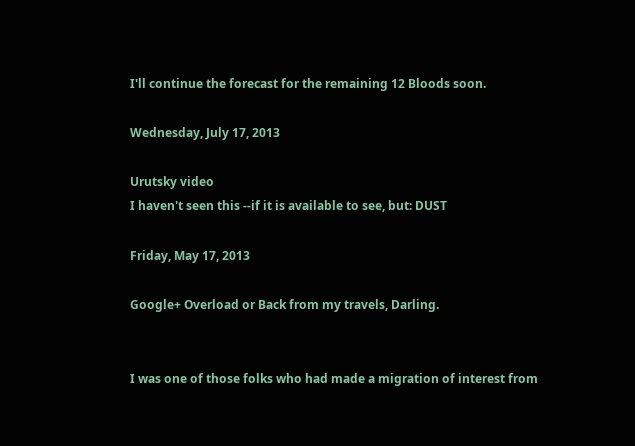I'll continue the forecast for the remaining 12 Bloods soon.

Wednesday, July 17, 2013

Urutsky video
I haven't seen this --if it is available to see, but: DUST

Friday, May 17, 2013

Google+ Overload or Back from my travels, Darling.


I was one of those folks who had made a migration of interest from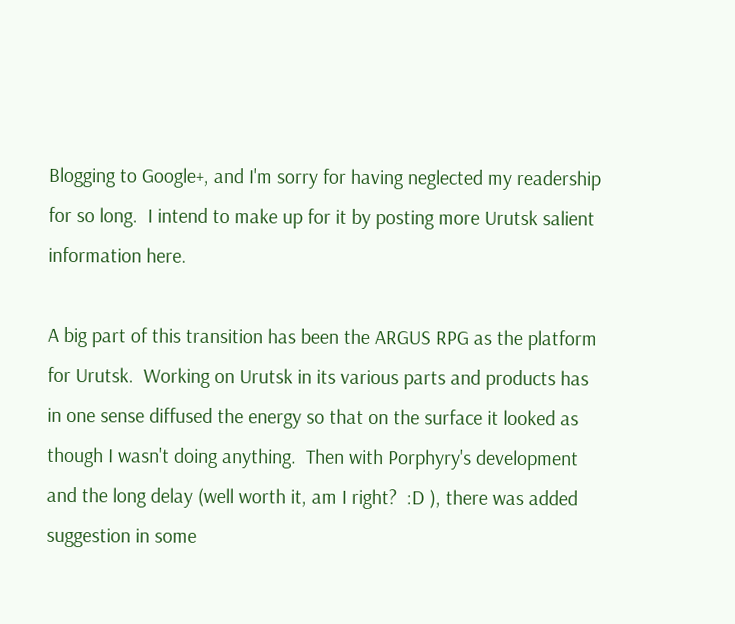Blogging to Google+, and I'm sorry for having neglected my readership for so long.  I intend to make up for it by posting more Urutsk salient information here.

A big part of this transition has been the ARGUS RPG as the platform for Urutsk.  Working on Urutsk in its various parts and products has in one sense diffused the energy so that on the surface it looked as though I wasn't doing anything.  Then with Porphyry's development and the long delay (well worth it, am I right?  :D ), there was added suggestion in some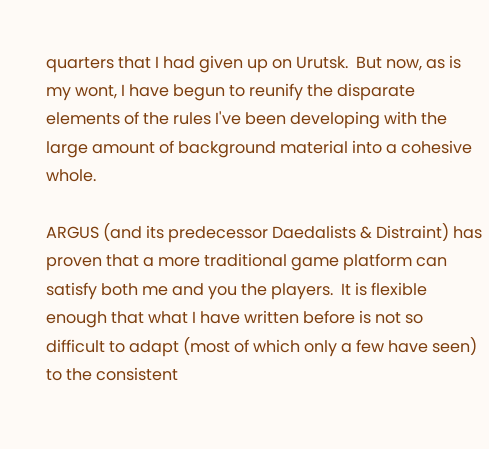quarters that I had given up on Urutsk.  But now, as is my wont, I have begun to reunify the disparate elements of the rules I've been developing with the large amount of background material into a cohesive whole.

ARGUS (and its predecessor Daedalists & Distraint) has proven that a more traditional game platform can satisfy both me and you the players.  It is flexible enough that what I have written before is not so difficult to adapt (most of which only a few have seen) to the consistent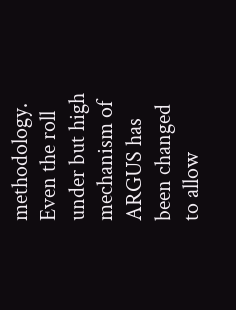methodology.  Even the roll under but high mechanism of ARGUS has been changed to allow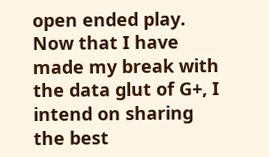open ended play.  Now that I have made my break with the data glut of G+, I intend on sharing the best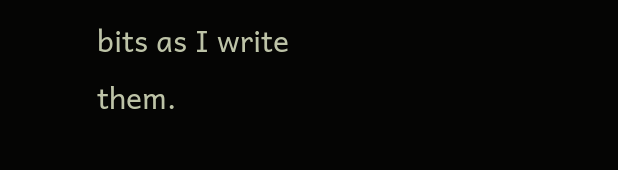bits as I write them.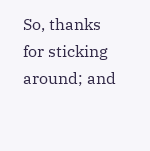So, thanks for sticking around; and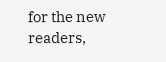for the new readers,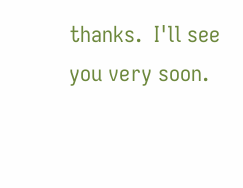thanks.  I'll see you very soon.